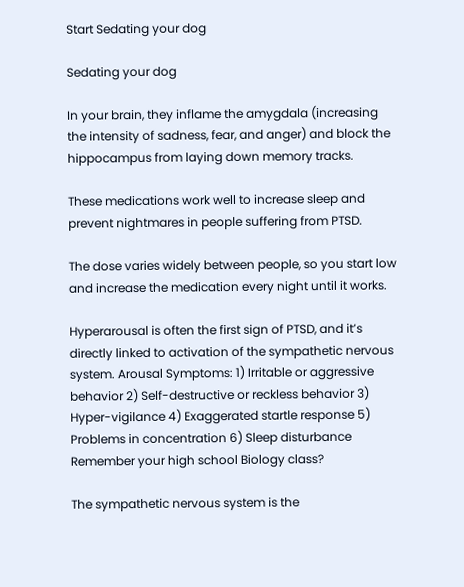Start Sedating your dog

Sedating your dog

In your brain, they inflame the amygdala (increasing the intensity of sadness, fear, and anger) and block the hippocampus from laying down memory tracks.

These medications work well to increase sleep and prevent nightmares in people suffering from PTSD.

The dose varies widely between people, so you start low and increase the medication every night until it works.

Hyperarousal is often the first sign of PTSD, and it’s directly linked to activation of the sympathetic nervous system. Arousal Symptoms: 1) Irritable or aggressive behavior 2) Self-destructive or reckless behavior 3) Hyper-vigilance 4) Exaggerated startle response 5) Problems in concentration 6) Sleep disturbance Remember your high school Biology class?

The sympathetic nervous system is the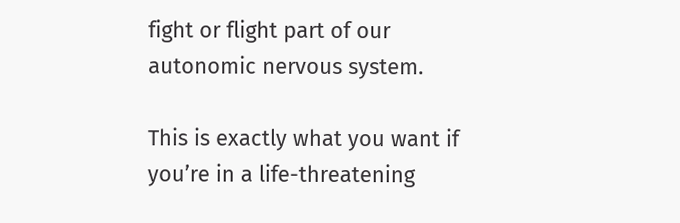fight or flight part of our autonomic nervous system.

This is exactly what you want if you’re in a life-threatening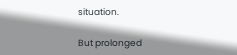situation.

But prolonged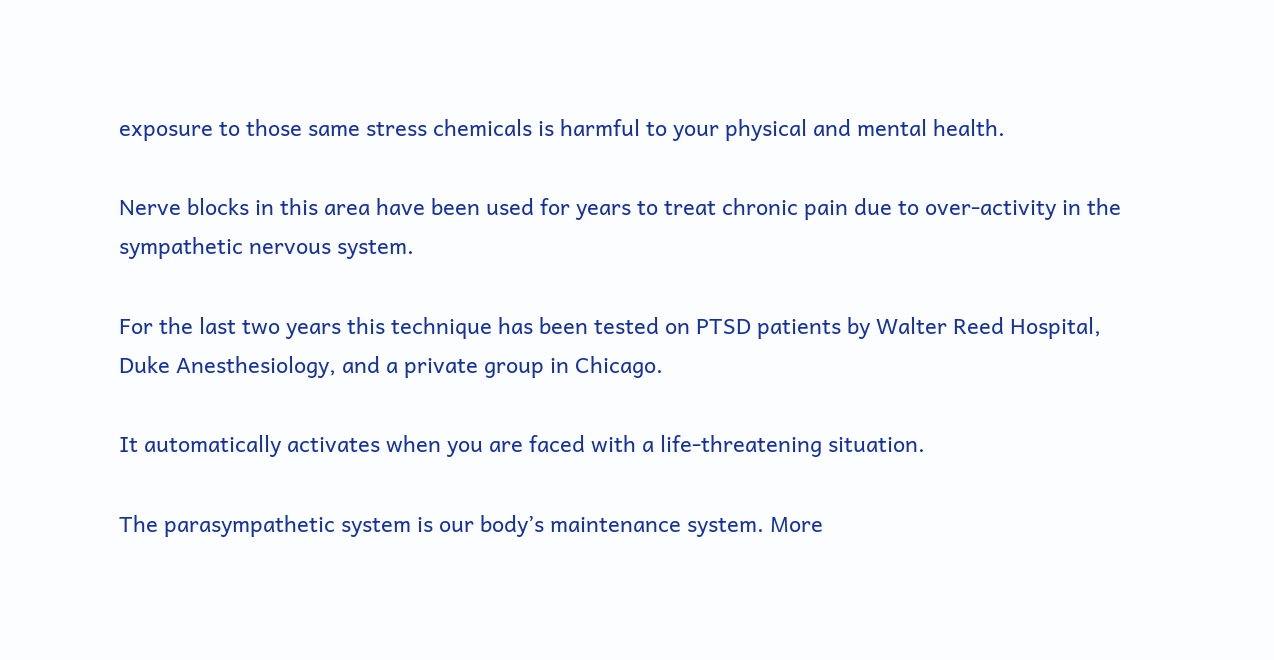exposure to those same stress chemicals is harmful to your physical and mental health.

Nerve blocks in this area have been used for years to treat chronic pain due to over-activity in the sympathetic nervous system.

For the last two years this technique has been tested on PTSD patients by Walter Reed Hospital, Duke Anesthesiology, and a private group in Chicago.

It automatically activates when you are faced with a life-threatening situation.

The parasympathetic system is our body’s maintenance system. More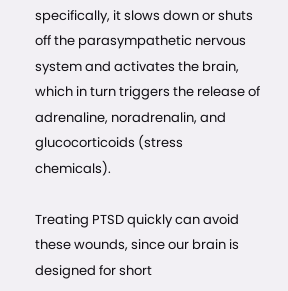specifically, it slows down or shuts off the parasympathetic nervous system and activates the brain, which in turn triggers the release of adrenaline, noradrenalin, and glucocorticoids (stress chemicals).

Treating PTSD quickly can avoid these wounds, since our brain is designed for short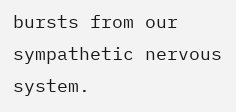bursts from our sympathetic nervous system.